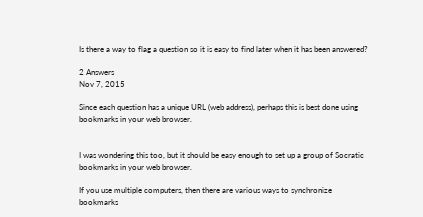Is there a way to flag a question so it is easy to find later when it has been answered?

2 Answers
Nov 7, 2015

Since each question has a unique URL (web address), perhaps this is best done using bookmarks in your web browser.


I was wondering this too, but it should be easy enough to set up a group of Socratic bookmarks in your web browser.

If you use multiple computers, then there are various ways to synchronize bookmarks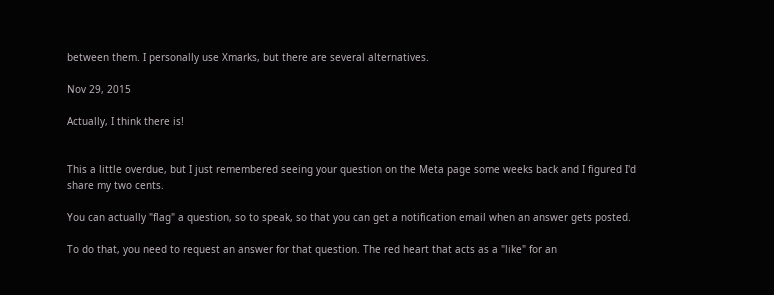between them. I personally use Xmarks, but there are several alternatives.

Nov 29, 2015

Actually, I think there is!


This a little overdue, but I just remembered seeing your question on the Meta page some weeks back and I figured I'd share my two cents.

You can actually "flag" a question, so to speak, so that you can get a notification email when an answer gets posted.

To do that, you need to request an answer for that question. The red heart that acts as a "like" for an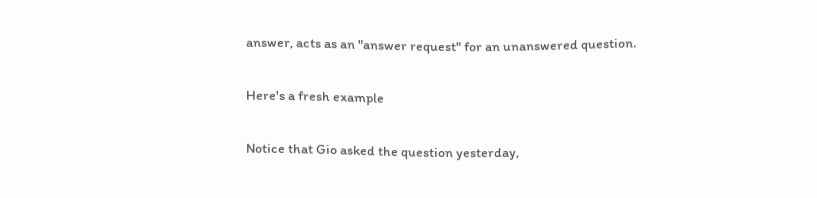answer, acts as an "answer request" for an unanswered question.

Here's a fresh example

Notice that Gio asked the question yesterday,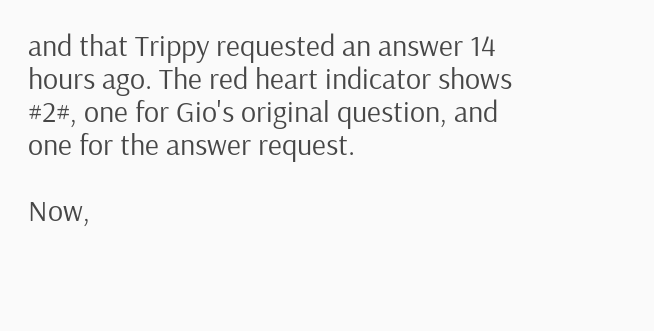and that Trippy requested an answer 14 hours ago. The red heart indicator shows #2#, one for Gio's original question, and one for the answer request.

Now,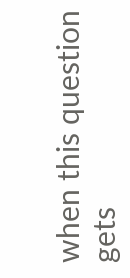when this question gets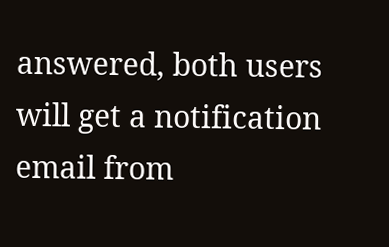answered, both users will get a notification email from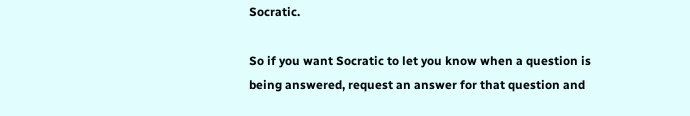Socratic.

So if you want Socratic to let you know when a question is being answered, request an answer for that question and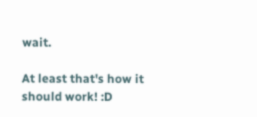wait.

At least that's how it should work! :D